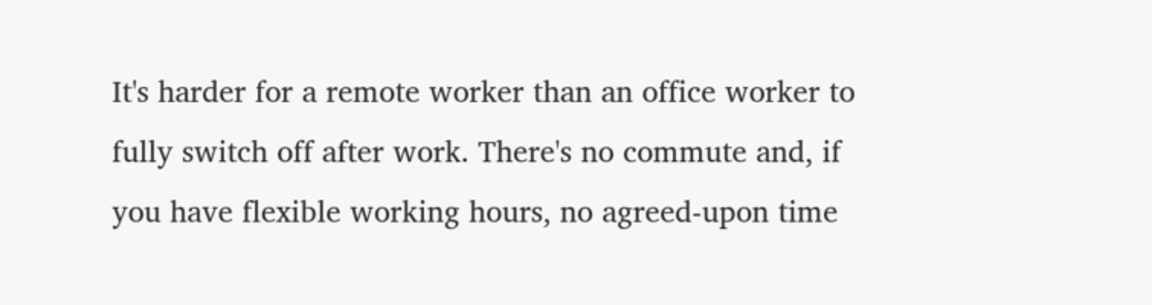It's harder for a remote worker than an office worker to fully switch off after work. There's no commute and, if you have flexible working hours, no agreed-upon time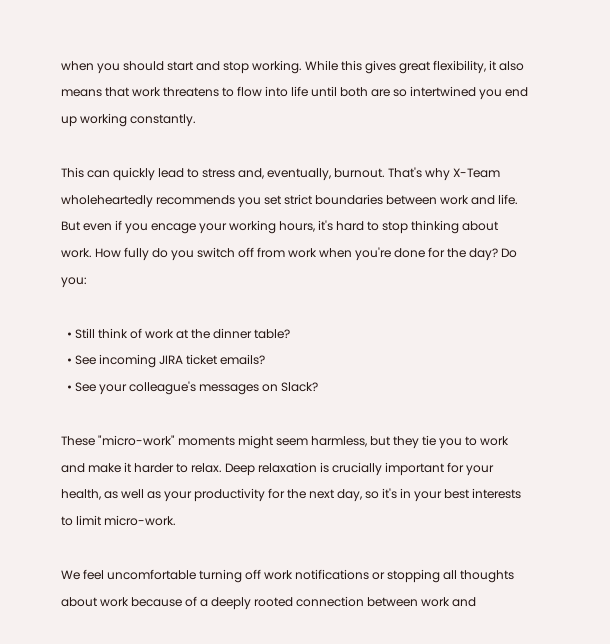when you should start and stop working. While this gives great flexibility, it also means that work threatens to flow into life until both are so intertwined you end up working constantly.

This can quickly lead to stress and, eventually, burnout. That's why X-Team wholeheartedly recommends you set strict boundaries between work and life. But even if you encage your working hours, it's hard to stop thinking about work. How fully do you switch off from work when you're done for the day? Do you:

  • Still think of work at the dinner table?
  • See incoming JIRA ticket emails?
  • See your colleague's messages on Slack?

These "micro-work" moments might seem harmless, but they tie you to work and make it harder to relax. Deep relaxation is crucially important for your health, as well as your productivity for the next day, so it's in your best interests to limit micro-work.

We feel uncomfortable turning off work notifications or stopping all thoughts about work because of a deeply rooted connection between work and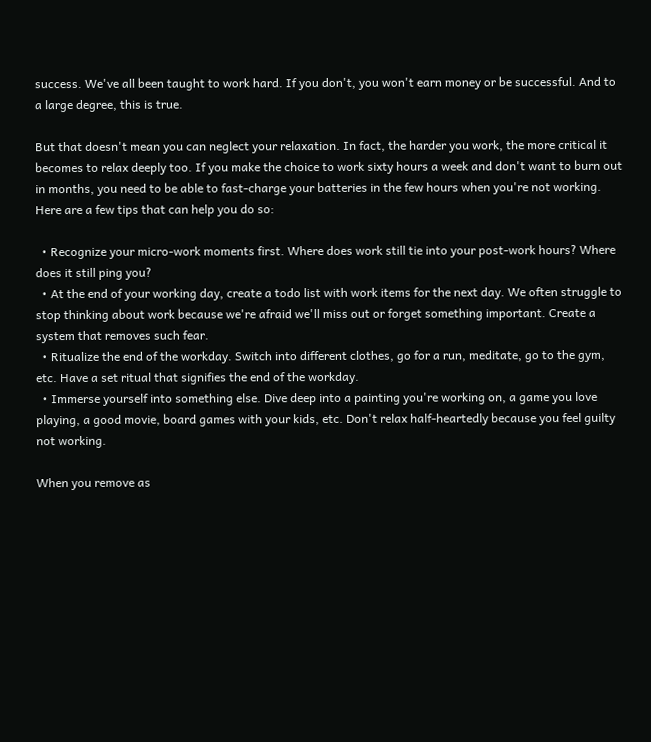success. We've all been taught to work hard. If you don't, you won't earn money or be successful. And to a large degree, this is true.

But that doesn't mean you can neglect your relaxation. In fact, the harder you work, the more critical it becomes to relax deeply too. If you make the choice to work sixty hours a week and don't want to burn out in months, you need to be able to fast-charge your batteries in the few hours when you're not working. Here are a few tips that can help you do so:

  • Recognize your micro-work moments first. Where does work still tie into your post-work hours? Where does it still ping you?
  • At the end of your working day, create a todo list with work items for the next day. We often struggle to stop thinking about work because we're afraid we'll miss out or forget something important. Create a system that removes such fear.
  • Ritualize the end of the workday. Switch into different clothes, go for a run, meditate, go to the gym, etc. Have a set ritual that signifies the end of the workday.
  • Immerse yourself into something else. Dive deep into a painting you're working on, a game you love playing, a good movie, board games with your kids, etc. Don't relax half-heartedly because you feel guilty not working.

When you remove as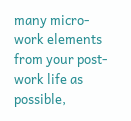many micro-work elements from your post-work life as possible,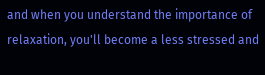and when you understand the importance of relaxation, you'll become a less stressed and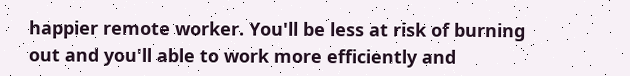happier remote worker. You'll be less at risk of burning out and you'll able to work more efficiently and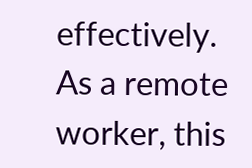effectively. As a remote worker, this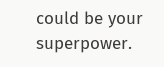could be your superpower.